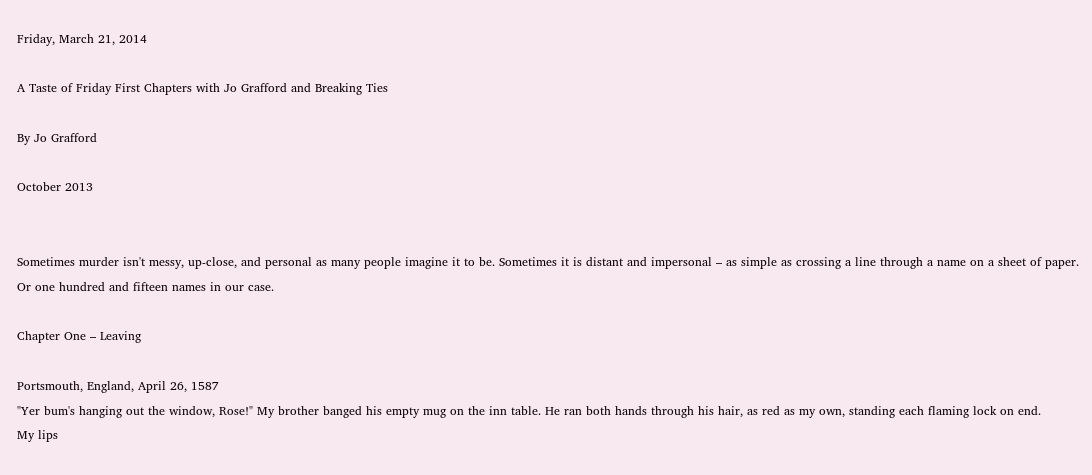Friday, March 21, 2014

A Taste of Friday First Chapters with Jo Grafford and Breaking Ties

By Jo Grafford

October 2013


Sometimes murder isn't messy, up-close, and personal as many people imagine it to be. Sometimes it is distant and impersonal – as simple as crossing a line through a name on a sheet of paper. Or one hundred and fifteen names in our case.

Chapter One – Leaving

Portsmouth, England, April 26, 1587
"Yer bum's hanging out the window, Rose!" My brother banged his empty mug on the inn table. He ran both hands through his hair, as red as my own, standing each flaming lock on end.
My lips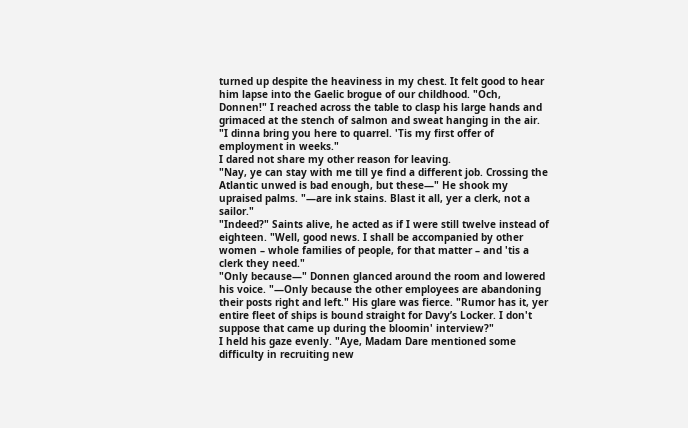turned up despite the heaviness in my chest. It felt good to hear him lapse into the Gaelic brogue of our childhood. "Och, Donnen!" I reached across the table to clasp his large hands and grimaced at the stench of salmon and sweat hanging in the air. "I dinna bring you here to quarrel. 'Tis my first offer of employment in weeks."
I dared not share my other reason for leaving.
"Nay, ye can stay with me till ye find a different job. Crossing the Atlantic unwed is bad enough, but these—" He shook my upraised palms. "—are ink stains. Blast it all, yer a clerk, not a sailor."
"Indeed?" Saints alive, he acted as if I were still twelve instead of eighteen. "Well, good news. I shall be accompanied by other women – whole families of people, for that matter – and 'tis a clerk they need."
"Only because—" Donnen glanced around the room and lowered his voice. "—Only because the other employees are abandoning their posts right and left." His glare was fierce. "Rumor has it, yer entire fleet of ships is bound straight for Davy’s Locker. I don't suppose that came up during the bloomin' interview?"
I held his gaze evenly. "Aye, Madam Dare mentioned some difficulty in recruiting new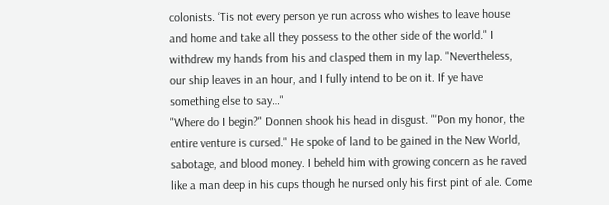colonists. ‘Tis not every person ye run across who wishes to leave house and home and take all they possess to the other side of the world." I withdrew my hands from his and clasped them in my lap. "Nevertheless, our ship leaves in an hour, and I fully intend to be on it. If ye have something else to say…"
"Where do I begin?" Donnen shook his head in disgust. "'Pon my honor, the entire venture is cursed." He spoke of land to be gained in the New World, sabotage, and blood money. I beheld him with growing concern as he raved like a man deep in his cups though he nursed only his first pint of ale. Come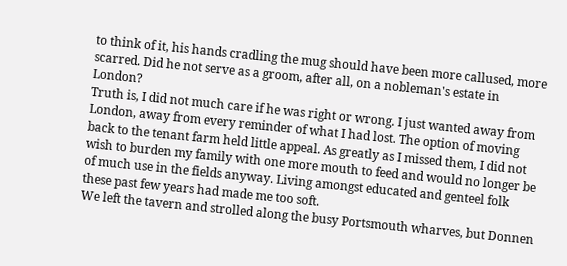to think of it, his hands cradling the mug should have been more callused, more scarred. Did he not serve as a groom, after all, on a nobleman's estate in London?
Truth is, I did not much care if he was right or wrong. I just wanted away from London, away from every reminder of what I had lost. The option of moving back to the tenant farm held little appeal. As greatly as I missed them, I did not wish to burden my family with one more mouth to feed and would no longer be of much use in the fields anyway. Living amongst educated and genteel folk these past few years had made me too soft.
We left the tavern and strolled along the busy Portsmouth wharves, but Donnen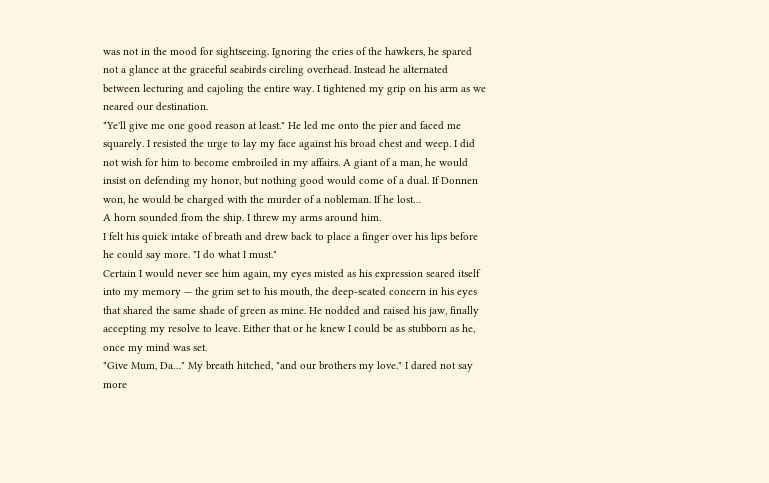was not in the mood for sightseeing. Ignoring the cries of the hawkers, he spared not a glance at the graceful seabirds circling overhead. Instead he alternated between lecturing and cajoling the entire way. I tightened my grip on his arm as we neared our destination.
"Ye'll give me one good reason at least." He led me onto the pier and faced me squarely. I resisted the urge to lay my face against his broad chest and weep. I did not wish for him to become embroiled in my affairs. A giant of a man, he would insist on defending my honor, but nothing good would come of a dual. If Donnen won, he would be charged with the murder of a nobleman. If he lost…
A horn sounded from the ship. I threw my arms around him.
I felt his quick intake of breath and drew back to place a finger over his lips before he could say more. "I do what I must."
Certain I would never see him again, my eyes misted as his expression seared itself into my memory — the grim set to his mouth, the deep-seated concern in his eyes that shared the same shade of green as mine. He nodded and raised his jaw, finally accepting my resolve to leave. Either that or he knew I could be as stubborn as he, once my mind was set.
"Give Mum, Da…" My breath hitched, "and our brothers my love." I dared not say more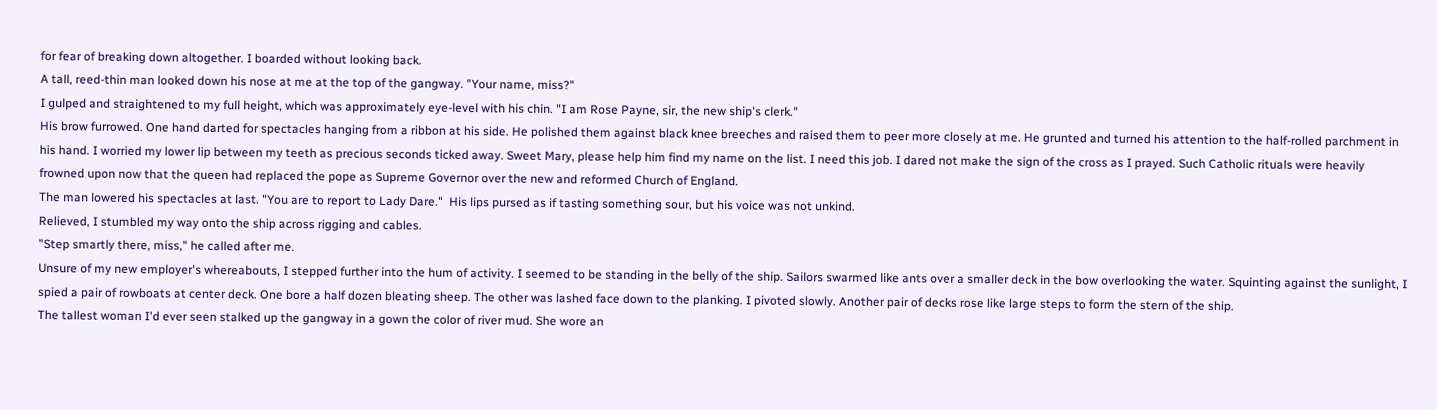for fear of breaking down altogether. I boarded without looking back.
A tall, reed-thin man looked down his nose at me at the top of the gangway. "Your name, miss?"
I gulped and straightened to my full height, which was approximately eye-level with his chin. "I am Rose Payne, sir, the new ship's clerk."
His brow furrowed. One hand darted for spectacles hanging from a ribbon at his side. He polished them against black knee breeches and raised them to peer more closely at me. He grunted and turned his attention to the half-rolled parchment in his hand. I worried my lower lip between my teeth as precious seconds ticked away. Sweet Mary, please help him find my name on the list. I need this job. I dared not make the sign of the cross as I prayed. Such Catholic rituals were heavily frowned upon now that the queen had replaced the pope as Supreme Governor over the new and reformed Church of England.
The man lowered his spectacles at last. "You are to report to Lady Dare."  His lips pursed as if tasting something sour, but his voice was not unkind.
Relieved, I stumbled my way onto the ship across rigging and cables.
"Step smartly there, miss," he called after me.
Unsure of my new employer's whereabouts, I stepped further into the hum of activity. I seemed to be standing in the belly of the ship. Sailors swarmed like ants over a smaller deck in the bow overlooking the water. Squinting against the sunlight, I spied a pair of rowboats at center deck. One bore a half dozen bleating sheep. The other was lashed face down to the planking. I pivoted slowly. Another pair of decks rose like large steps to form the stern of the ship.
The tallest woman I'd ever seen stalked up the gangway in a gown the color of river mud. She wore an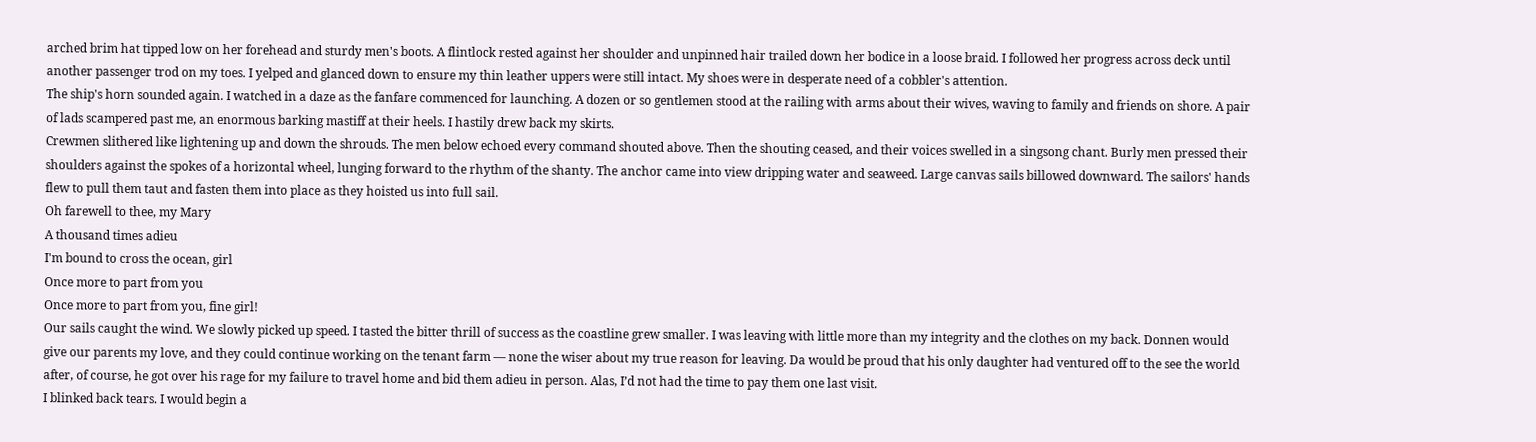arched brim hat tipped low on her forehead and sturdy men's boots. A flintlock rested against her shoulder and unpinned hair trailed down her bodice in a loose braid. I followed her progress across deck until another passenger trod on my toes. I yelped and glanced down to ensure my thin leather uppers were still intact. My shoes were in desperate need of a cobbler's attention.
The ship's horn sounded again. I watched in a daze as the fanfare commenced for launching. A dozen or so gentlemen stood at the railing with arms about their wives, waving to family and friends on shore. A pair of lads scampered past me, an enormous barking mastiff at their heels. I hastily drew back my skirts.
Crewmen slithered like lightening up and down the shrouds. The men below echoed every command shouted above. Then the shouting ceased, and their voices swelled in a singsong chant. Burly men pressed their shoulders against the spokes of a horizontal wheel, lunging forward to the rhythm of the shanty. The anchor came into view dripping water and seaweed. Large canvas sails billowed downward. The sailors' hands flew to pull them taut and fasten them into place as they hoisted us into full sail.
Oh farewell to thee, my Mary
A thousand times adieu
I'm bound to cross the ocean, girl
Once more to part from you
Once more to part from you, fine girl!
Our sails caught the wind. We slowly picked up speed. I tasted the bitter thrill of success as the coastline grew smaller. I was leaving with little more than my integrity and the clothes on my back. Donnen would give our parents my love, and they could continue working on the tenant farm — none the wiser about my true reason for leaving. Da would be proud that his only daughter had ventured off to the see the world after, of course, he got over his rage for my failure to travel home and bid them adieu in person. Alas, I’d not had the time to pay them one last visit.
I blinked back tears. I would begin a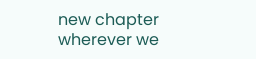new chapter wherever we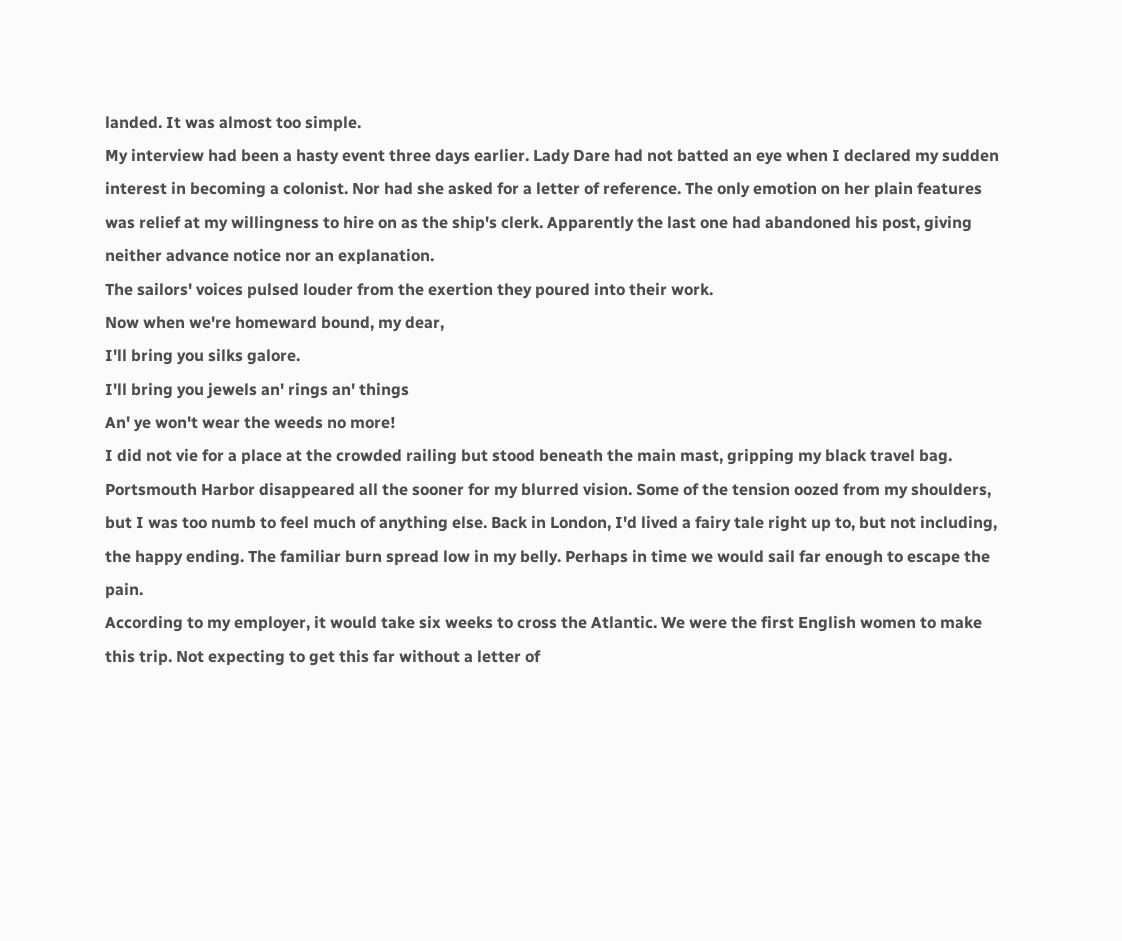landed. It was almost too simple.
My interview had been a hasty event three days earlier. Lady Dare had not batted an eye when I declared my sudden interest in becoming a colonist. Nor had she asked for a letter of reference. The only emotion on her plain features was relief at my willingness to hire on as the ship's clerk. Apparently the last one had abandoned his post, giving neither advance notice nor an explanation.
The sailors' voices pulsed louder from the exertion they poured into their work.
Now when we're homeward bound, my dear,
I'll bring you silks galore.
I'll bring you jewels an' rings an' things
An' ye won't wear the weeds no more!
I did not vie for a place at the crowded railing but stood beneath the main mast, gripping my black travel bag. Portsmouth Harbor disappeared all the sooner for my blurred vision. Some of the tension oozed from my shoulders, but I was too numb to feel much of anything else. Back in London, I'd lived a fairy tale right up to, but not including, the happy ending. The familiar burn spread low in my belly. Perhaps in time we would sail far enough to escape the pain.
According to my employer, it would take six weeks to cross the Atlantic. We were the first English women to make this trip. Not expecting to get this far without a letter of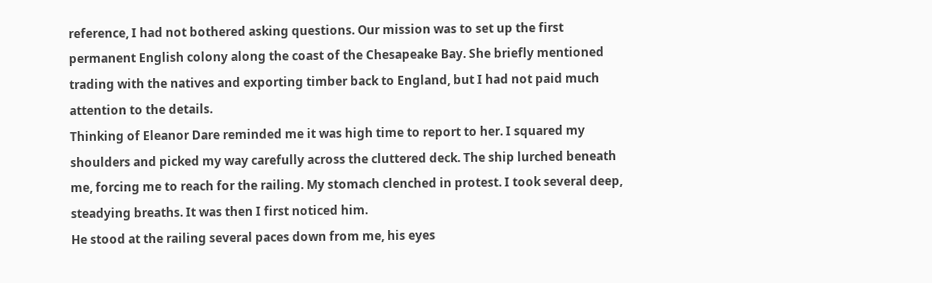reference, I had not bothered asking questions. Our mission was to set up the first permanent English colony along the coast of the Chesapeake Bay. She briefly mentioned trading with the natives and exporting timber back to England, but I had not paid much attention to the details.
Thinking of Eleanor Dare reminded me it was high time to report to her. I squared my shoulders and picked my way carefully across the cluttered deck. The ship lurched beneath me, forcing me to reach for the railing. My stomach clenched in protest. I took several deep, steadying breaths. It was then I first noticed him.
He stood at the railing several paces down from me, his eyes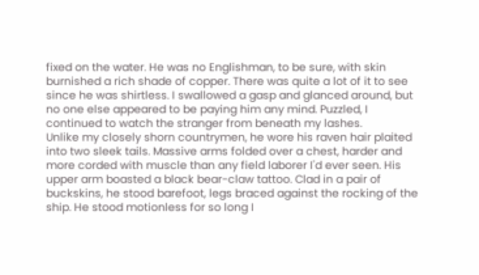fixed on the water. He was no Englishman, to be sure, with skin burnished a rich shade of copper. There was quite a lot of it to see since he was shirtless. I swallowed a gasp and glanced around, but no one else appeared to be paying him any mind. Puzzled, I continued to watch the stranger from beneath my lashes.
Unlike my closely shorn countrymen, he wore his raven hair plaited into two sleek tails. Massive arms folded over a chest, harder and more corded with muscle than any field laborer I'd ever seen. His upper arm boasted a black bear-claw tattoo. Clad in a pair of buckskins, he stood barefoot, legs braced against the rocking of the ship. He stood motionless for so long I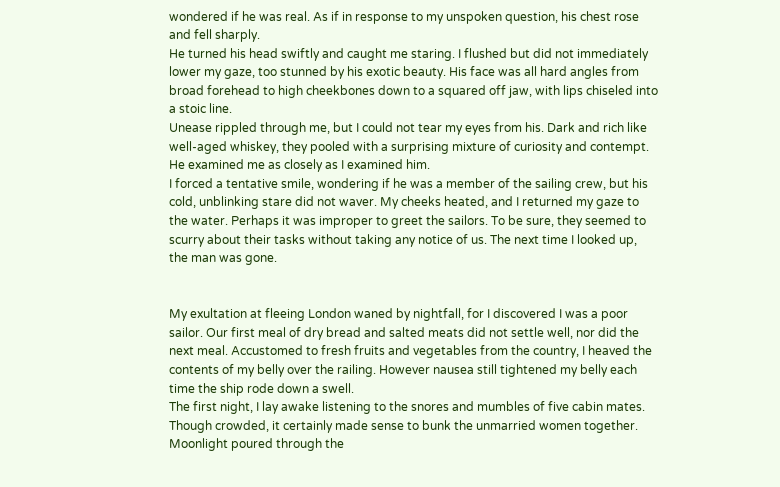wondered if he was real. As if in response to my unspoken question, his chest rose and fell sharply.
He turned his head swiftly and caught me staring. I flushed but did not immediately lower my gaze, too stunned by his exotic beauty. His face was all hard angles from broad forehead to high cheekbones down to a squared off jaw, with lips chiseled into a stoic line.
Unease rippled through me, but I could not tear my eyes from his. Dark and rich like well-aged whiskey, they pooled with a surprising mixture of curiosity and contempt. He examined me as closely as I examined him.
I forced a tentative smile, wondering if he was a member of the sailing crew, but his cold, unblinking stare did not waver. My cheeks heated, and I returned my gaze to the water. Perhaps it was improper to greet the sailors. To be sure, they seemed to scurry about their tasks without taking any notice of us. The next time I looked up, the man was gone.


My exultation at fleeing London waned by nightfall, for I discovered I was a poor sailor. Our first meal of dry bread and salted meats did not settle well, nor did the next meal. Accustomed to fresh fruits and vegetables from the country, I heaved the contents of my belly over the railing. However nausea still tightened my belly each time the ship rode down a swell.
The first night, I lay awake listening to the snores and mumbles of five cabin mates. Though crowded, it certainly made sense to bunk the unmarried women together. Moonlight poured through the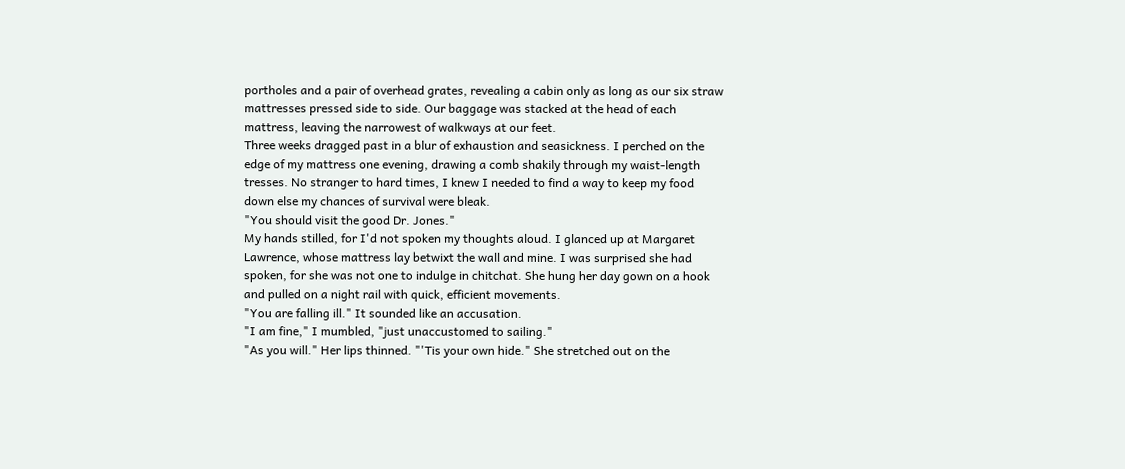portholes and a pair of overhead grates, revealing a cabin only as long as our six straw mattresses pressed side to side. Our baggage was stacked at the head of each mattress, leaving the narrowest of walkways at our feet.
Three weeks dragged past in a blur of exhaustion and seasickness. I perched on the edge of my mattress one evening, drawing a comb shakily through my waist-length tresses. No stranger to hard times, I knew I needed to find a way to keep my food down else my chances of survival were bleak.
"You should visit the good Dr. Jones."
My hands stilled, for I'd not spoken my thoughts aloud. I glanced up at Margaret Lawrence, whose mattress lay betwixt the wall and mine. I was surprised she had spoken, for she was not one to indulge in chitchat. She hung her day gown on a hook and pulled on a night rail with quick, efficient movements.
"You are falling ill." It sounded like an accusation.
"I am fine," I mumbled, "just unaccustomed to sailing."
"As you will." Her lips thinned. "'Tis your own hide." She stretched out on the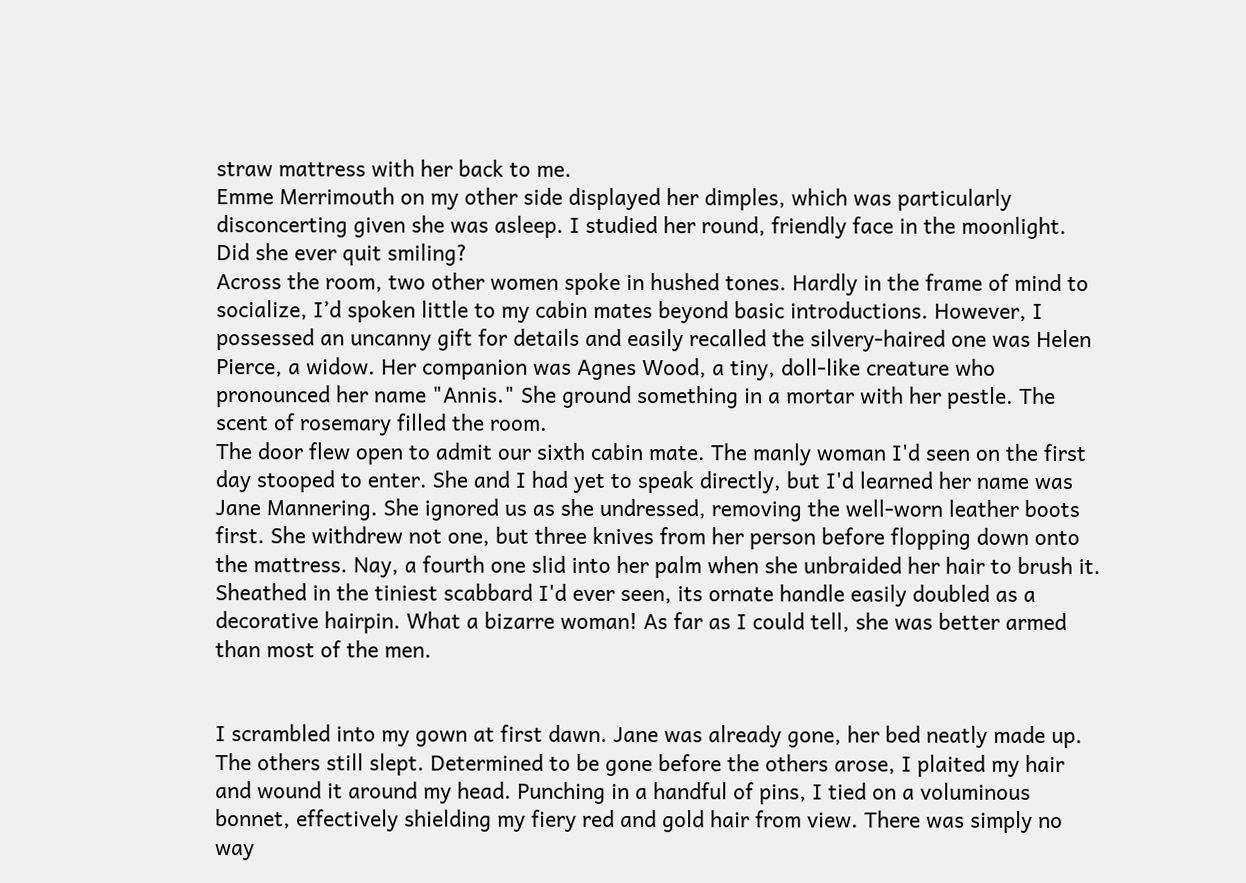straw mattress with her back to me.
Emme Merrimouth on my other side displayed her dimples, which was particularly disconcerting given she was asleep. I studied her round, friendly face in the moonlight. Did she ever quit smiling?
Across the room, two other women spoke in hushed tones. Hardly in the frame of mind to socialize, I’d spoken little to my cabin mates beyond basic introductions. However, I possessed an uncanny gift for details and easily recalled the silvery-haired one was Helen Pierce, a widow. Her companion was Agnes Wood, a tiny, doll-like creature who pronounced her name "Annis." She ground something in a mortar with her pestle. The scent of rosemary filled the room.
The door flew open to admit our sixth cabin mate. The manly woman I'd seen on the first day stooped to enter. She and I had yet to speak directly, but I'd learned her name was Jane Mannering. She ignored us as she undressed, removing the well-worn leather boots first. She withdrew not one, but three knives from her person before flopping down onto the mattress. Nay, a fourth one slid into her palm when she unbraided her hair to brush it. Sheathed in the tiniest scabbard I'd ever seen, its ornate handle easily doubled as a decorative hairpin. What a bizarre woman! As far as I could tell, she was better armed than most of the men.


I scrambled into my gown at first dawn. Jane was already gone, her bed neatly made up. The others still slept. Determined to be gone before the others arose, I plaited my hair and wound it around my head. Punching in a handful of pins, I tied on a voluminous bonnet, effectively shielding my fiery red and gold hair from view. There was simply no way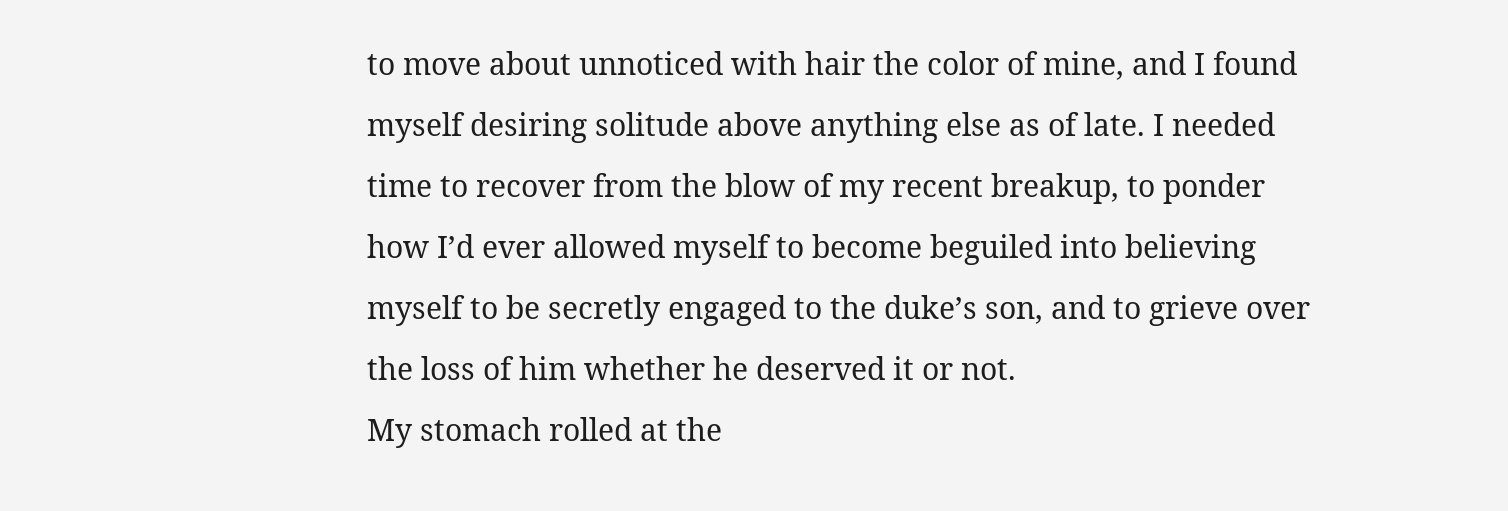to move about unnoticed with hair the color of mine, and I found myself desiring solitude above anything else as of late. I needed time to recover from the blow of my recent breakup, to ponder how I’d ever allowed myself to become beguiled into believing myself to be secretly engaged to the duke’s son, and to grieve over the loss of him whether he deserved it or not.
My stomach rolled at the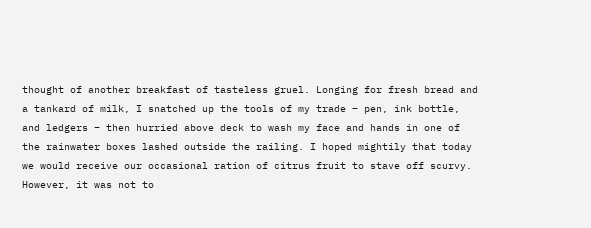thought of another breakfast of tasteless gruel. Longing for fresh bread and a tankard of milk, I snatched up the tools of my trade – pen, ink bottle, and ledgers – then hurried above deck to wash my face and hands in one of the rainwater boxes lashed outside the railing. I hoped mightily that today we would receive our occasional ration of citrus fruit to stave off scurvy. However, it was not to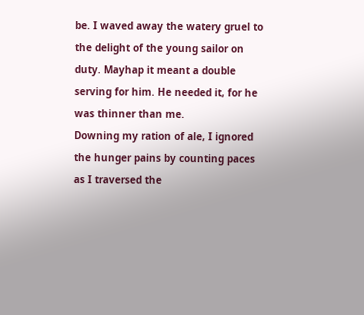be. I waved away the watery gruel to the delight of the young sailor on duty. Mayhap it meant a double serving for him. He needed it, for he was thinner than me.
Downing my ration of ale, I ignored the hunger pains by counting paces as I traversed the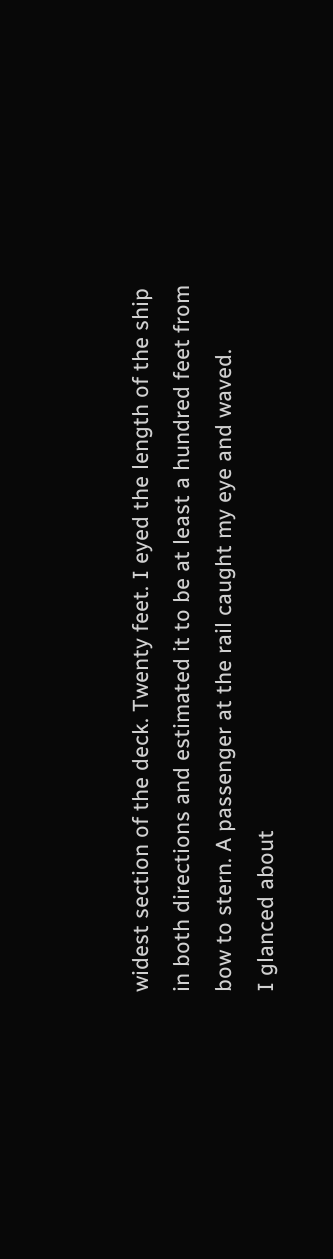widest section of the deck. Twenty feet. I eyed the length of the ship in both directions and estimated it to be at least a hundred feet from bow to stern. A passenger at the rail caught my eye and waved.
I glanced about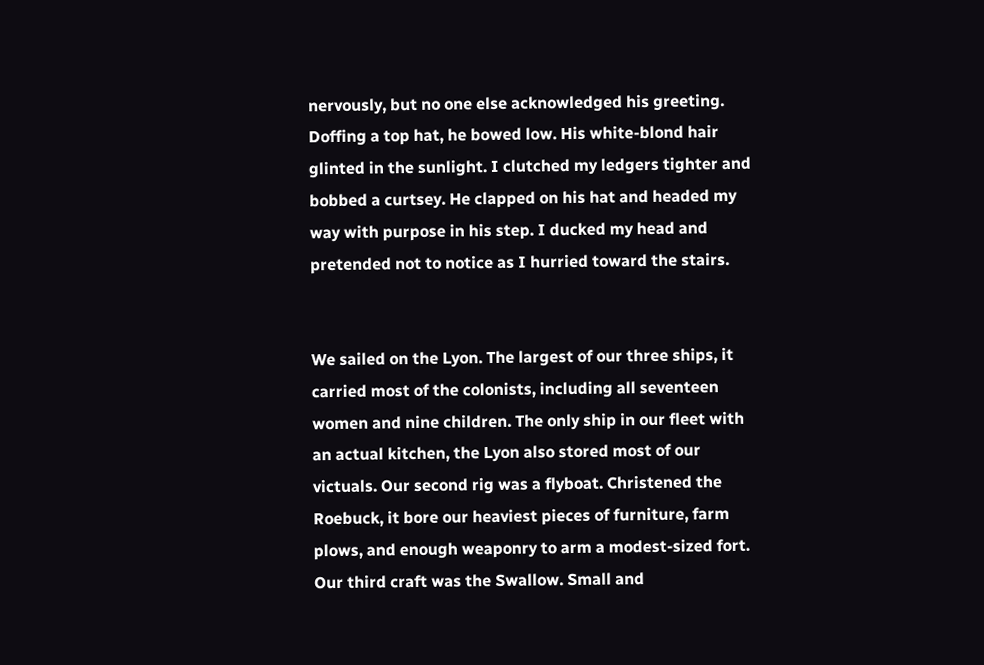nervously, but no one else acknowledged his greeting. Doffing a top hat, he bowed low. His white-blond hair glinted in the sunlight. I clutched my ledgers tighter and bobbed a curtsey. He clapped on his hat and headed my way with purpose in his step. I ducked my head and pretended not to notice as I hurried toward the stairs.


We sailed on the Lyon. The largest of our three ships, it carried most of the colonists, including all seventeen women and nine children. The only ship in our fleet with an actual kitchen, the Lyon also stored most of our victuals. Our second rig was a flyboat. Christened the Roebuck, it bore our heaviest pieces of furniture, farm plows, and enough weaponry to arm a modest-sized fort. Our third craft was the Swallow. Small and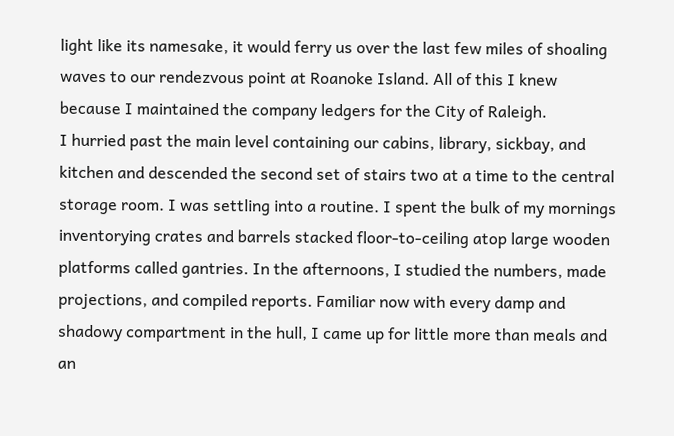light like its namesake, it would ferry us over the last few miles of shoaling waves to our rendezvous point at Roanoke Island. All of this I knew because I maintained the company ledgers for the City of Raleigh.
I hurried past the main level containing our cabins, library, sickbay, and kitchen and descended the second set of stairs two at a time to the central storage room. I was settling into a routine. I spent the bulk of my mornings inventorying crates and barrels stacked floor-to-ceiling atop large wooden platforms called gantries. In the afternoons, I studied the numbers, made projections, and compiled reports. Familiar now with every damp and shadowy compartment in the hull, I came up for little more than meals and an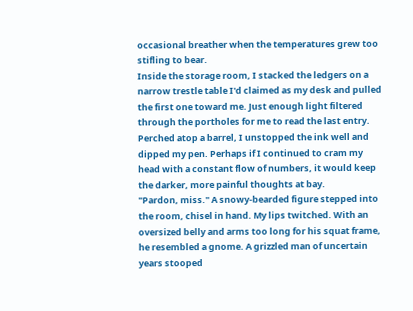occasional breather when the temperatures grew too stifling to bear.
Inside the storage room, I stacked the ledgers on a narrow trestle table I'd claimed as my desk and pulled the first one toward me. Just enough light filtered through the portholes for me to read the last entry. Perched atop a barrel, I unstopped the ink well and dipped my pen. Perhaps if I continued to cram my head with a constant flow of numbers, it would keep the darker, more painful thoughts at bay.
"Pardon, miss." A snowy-bearded figure stepped into the room, chisel in hand. My lips twitched. With an oversized belly and arms too long for his squat frame, he resembled a gnome. A grizzled man of uncertain years stooped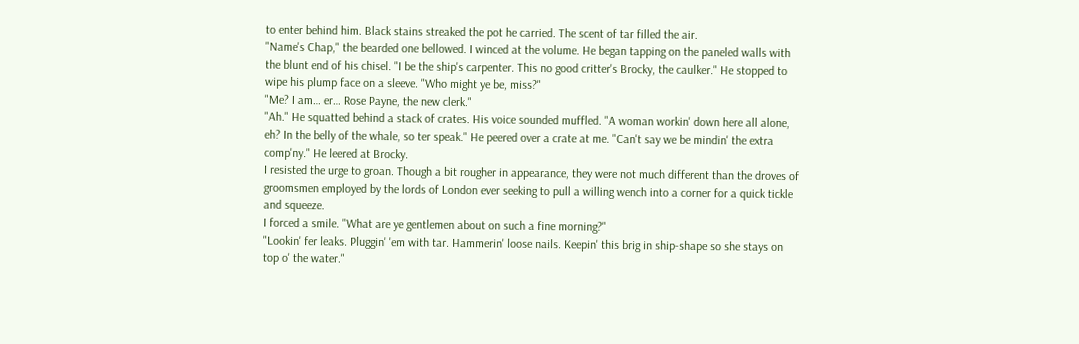to enter behind him. Black stains streaked the pot he carried. The scent of tar filled the air.
"Name's Chap," the bearded one bellowed. I winced at the volume. He began tapping on the paneled walls with the blunt end of his chisel. "I be the ship's carpenter. This no good critter's Brocky, the caulker." He stopped to wipe his plump face on a sleeve. "Who might ye be, miss?"
"Me? I am… er… Rose Payne, the new clerk."
"Ah." He squatted behind a stack of crates. His voice sounded muffled. "A woman workin' down here all alone, eh? In the belly of the whale, so ter speak." He peered over a crate at me. "Can't say we be mindin' the extra comp'ny." He leered at Brocky.
I resisted the urge to groan. Though a bit rougher in appearance, they were not much different than the droves of groomsmen employed by the lords of London ever seeking to pull a willing wench into a corner for a quick tickle and squeeze.
I forced a smile. "What are ye gentlemen about on such a fine morning?"
"Lookin' fer leaks. Pluggin' 'em with tar. Hammerin' loose nails. Keepin' this brig in ship-shape so she stays on top o' the water."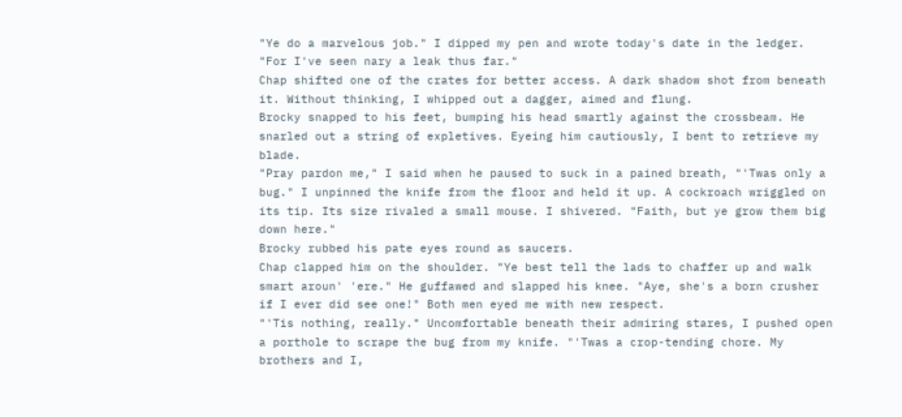"Ye do a marvelous job." I dipped my pen and wrote today's date in the ledger. "For I've seen nary a leak thus far."
Chap shifted one of the crates for better access. A dark shadow shot from beneath it. Without thinking, I whipped out a dagger, aimed and flung.
Brocky snapped to his feet, bumping his head smartly against the crossbeam. He snarled out a string of expletives. Eyeing him cautiously, I bent to retrieve my blade.
"Pray pardon me," I said when he paused to suck in a pained breath, "'Twas only a bug." I unpinned the knife from the floor and held it up. A cockroach wriggled on its tip. Its size rivaled a small mouse. I shivered. "Faith, but ye grow them big down here."
Brocky rubbed his pate eyes round as saucers.
Chap clapped him on the shoulder. "Ye best tell the lads to chaffer up and walk smart aroun' 'ere." He guffawed and slapped his knee. "Aye, she's a born crusher if I ever did see one!" Both men eyed me with new respect.
"'Tis nothing, really." Uncomfortable beneath their admiring stares, I pushed open a porthole to scrape the bug from my knife. "'Twas a crop-tending chore. My brothers and I,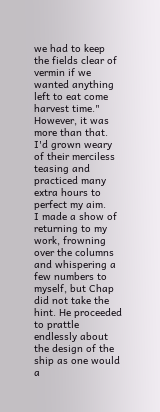we had to keep the fields clear of vermin if we wanted anything left to eat come harvest time." However, it was more than that. I'd grown weary of their merciless teasing and practiced many extra hours to perfect my aim.
I made a show of returning to my work, frowning over the columns and whispering a few numbers to myself, but Chap did not take the hint. He proceeded to prattle endlessly about the design of the ship as one would a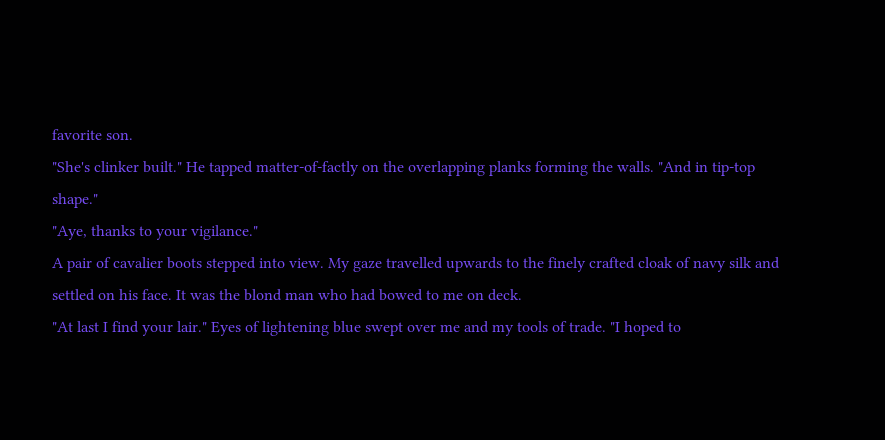favorite son.
"She's clinker built." He tapped matter-of-factly on the overlapping planks forming the walls. "And in tip-top shape."
"Aye, thanks to your vigilance."
A pair of cavalier boots stepped into view. My gaze travelled upwards to the finely crafted cloak of navy silk and settled on his face. It was the blond man who had bowed to me on deck.
"At last I find your lair." Eyes of lightening blue swept over me and my tools of trade. "I hoped to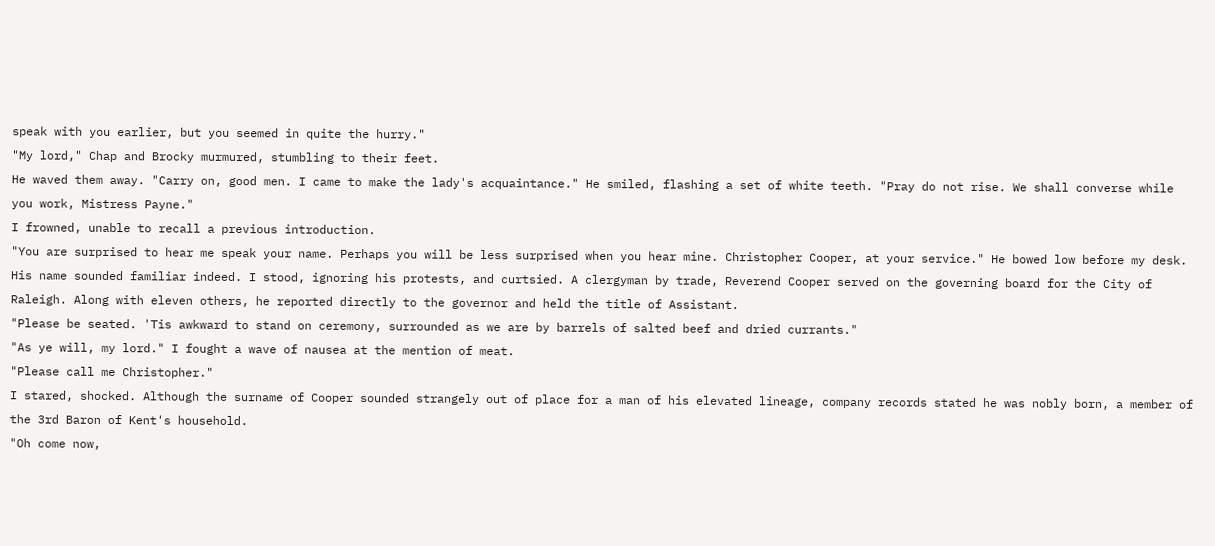speak with you earlier, but you seemed in quite the hurry."
"My lord," Chap and Brocky murmured, stumbling to their feet.
He waved them away. "Carry on, good men. I came to make the lady's acquaintance." He smiled, flashing a set of white teeth. "Pray do not rise. We shall converse while you work, Mistress Payne."
I frowned, unable to recall a previous introduction.
"You are surprised to hear me speak your name. Perhaps you will be less surprised when you hear mine. Christopher Cooper, at your service." He bowed low before my desk.
His name sounded familiar indeed. I stood, ignoring his protests, and curtsied. A clergyman by trade, Reverend Cooper served on the governing board for the City of Raleigh. Along with eleven others, he reported directly to the governor and held the title of Assistant.
"Please be seated. 'Tis awkward to stand on ceremony, surrounded as we are by barrels of salted beef and dried currants."
"As ye will, my lord." I fought a wave of nausea at the mention of meat.
"Please call me Christopher."
I stared, shocked. Although the surname of Cooper sounded strangely out of place for a man of his elevated lineage, company records stated he was nobly born, a member of the 3rd Baron of Kent's household.
"Oh come now,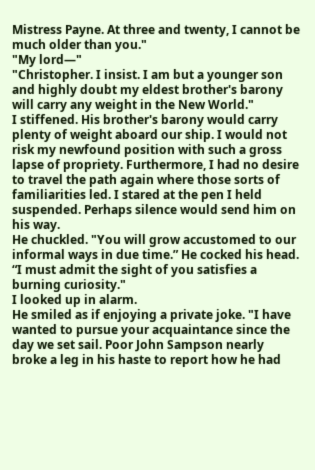Mistress Payne. At three and twenty, I cannot be much older than you."
"My lord—"
"Christopher. I insist. I am but a younger son and highly doubt my eldest brother's barony will carry any weight in the New World."
I stiffened. His brother's barony would carry plenty of weight aboard our ship. I would not risk my newfound position with such a gross lapse of propriety. Furthermore, I had no desire to travel the path again where those sorts of familiarities led. I stared at the pen I held suspended. Perhaps silence would send him on his way.
He chuckled. "You will grow accustomed to our informal ways in due time.” He cocked his head. “I must admit the sight of you satisfies a burning curiosity."
I looked up in alarm.
He smiled as if enjoying a private joke. "I have wanted to pursue your acquaintance since the day we set sail. Poor John Sampson nearly broke a leg in his haste to report how he had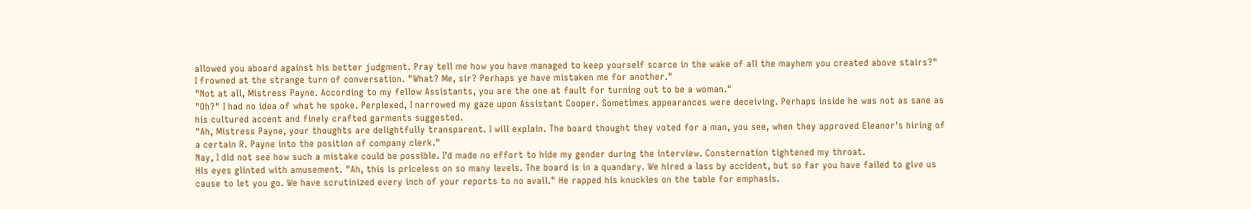allowed you aboard against his better judgment. Pray tell me how you have managed to keep yourself scarce in the wake of all the mayhem you created above stairs?"
I frowned at the strange turn of conversation. "What? Me, sir? Perhaps ye have mistaken me for another."
"Not at all, Mistress Payne. According to my fellow Assistants, you are the one at fault for turning out to be a woman."
"Oh?" I had no idea of what he spoke. Perplexed, I narrowed my gaze upon Assistant Cooper. Sometimes appearances were deceiving. Perhaps inside he was not as sane as his cultured accent and finely crafted garments suggested.
"Ah, Mistress Payne, your thoughts are delightfully transparent. I will explain. The board thought they voted for a man, you see, when they approved Eleanor's hiring of a certain R. Payne into the position of company clerk."
Nay, I did not see how such a mistake could be possible. I'd made no effort to hide my gender during the interview. Consternation tightened my throat.
His eyes glinted with amusement. "Ah, this is priceless on so many levels. The board is in a quandary. We hired a lass by accident, but so far you have failed to give us cause to let you go. We have scrutinized every inch of your reports to no avail." He rapped his knuckles on the table for emphasis.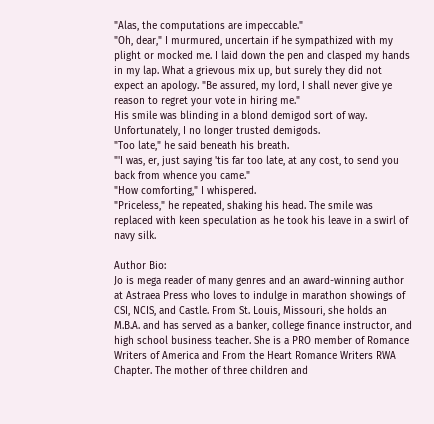"Alas, the computations are impeccable."
"Oh, dear," I murmured, uncertain if he sympathized with my plight or mocked me. I laid down the pen and clasped my hands in my lap. What a grievous mix up, but surely they did not expect an apology. "Be assured, my lord, I shall never give ye reason to regret your vote in hiring me."
His smile was blinding in a blond demigod sort of way. Unfortunately, I no longer trusted demigods.
"Too late," he said beneath his breath.
"'I was, er, just saying 'tis far too late, at any cost, to send you back from whence you came."
"How comforting," I whispered.
"Priceless," he repeated, shaking his head. The smile was replaced with keen speculation as he took his leave in a swirl of navy silk.

Author Bio:
Jo is mega reader of many genres and an award-winning author at Astraea Press who loves to indulge in marathon showings of CSI, NCIS, and Castle. From St. Louis, Missouri, she holds an M.B.A. and has served as a banker, college finance instructor, and high school business teacher. She is a PRO member of Romance Writers of America and From the Heart Romance Writers RWA Chapter. The mother of three children and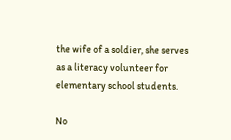the wife of a soldier, she serves as a literacy volunteer for elementary school students.

No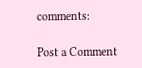comments:

Post a Comment